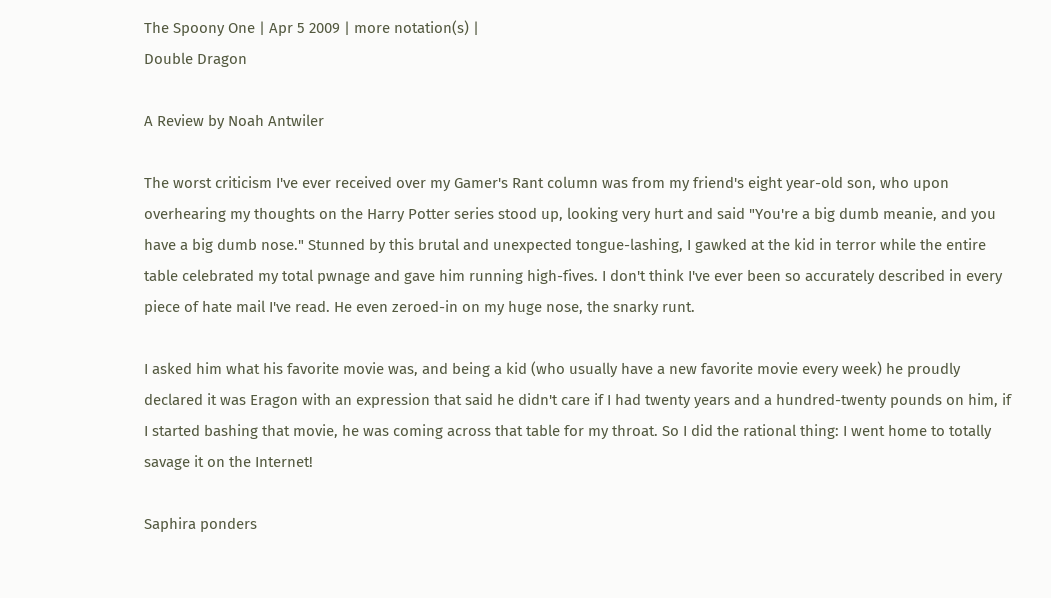The Spoony One | Apr 5 2009 | more notation(s) |
Double Dragon

A Review by Noah Antwiler

The worst criticism I've ever received over my Gamer's Rant column was from my friend's eight year-old son, who upon overhearing my thoughts on the Harry Potter series stood up, looking very hurt and said "You're a big dumb meanie, and you have a big dumb nose." Stunned by this brutal and unexpected tongue-lashing, I gawked at the kid in terror while the entire table celebrated my total pwnage and gave him running high-fives. I don't think I've ever been so accurately described in every piece of hate mail I've read. He even zeroed-in on my huge nose, the snarky runt.

I asked him what his favorite movie was, and being a kid (who usually have a new favorite movie every week) he proudly declared it was Eragon with an expression that said he didn't care if I had twenty years and a hundred-twenty pounds on him, if I started bashing that movie, he was coming across that table for my throat. So I did the rational thing: I went home to totally savage it on the Internet!

Saphira ponders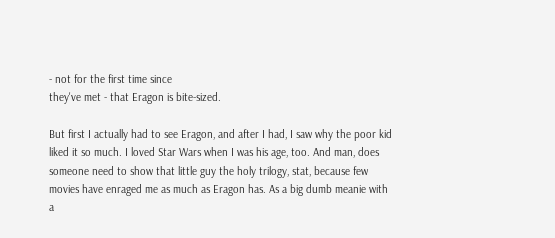- not for the first time since
they've met - that Eragon is bite-sized.

But first I actually had to see Eragon, and after I had, I saw why the poor kid liked it so much. I loved Star Wars when I was his age, too. And man, does someone need to show that little guy the holy trilogy, stat, because few movies have enraged me as much as Eragon has. As a big dumb meanie with a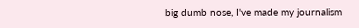big dumb nose, I've made my journalism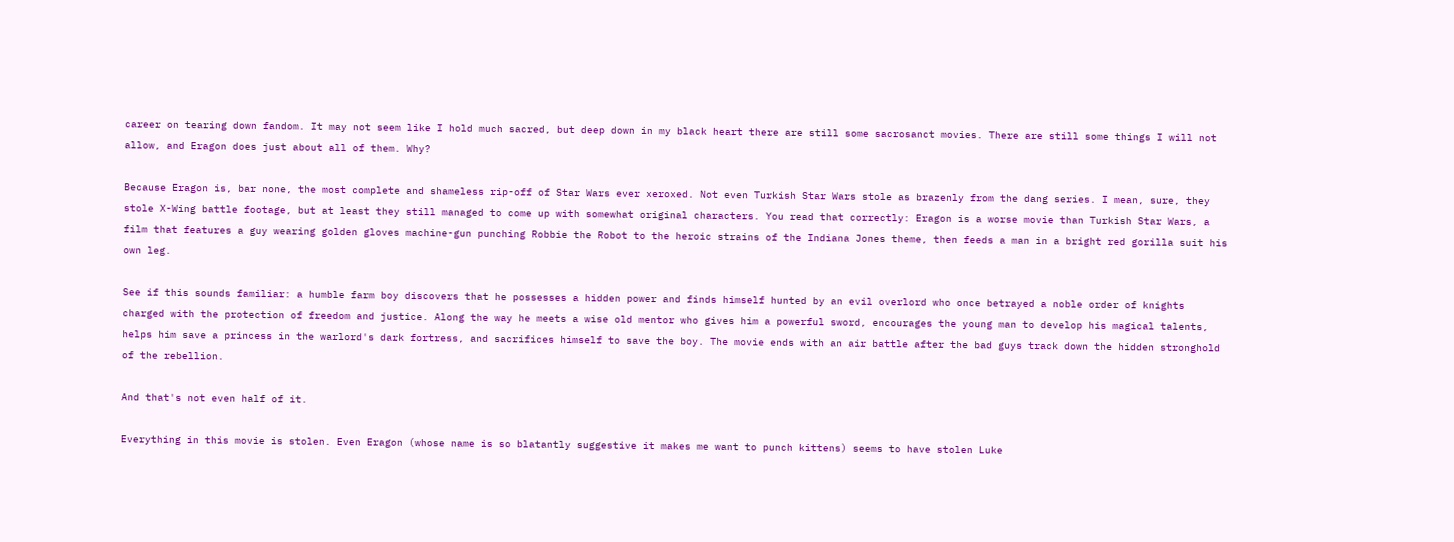career on tearing down fandom. It may not seem like I hold much sacred, but deep down in my black heart there are still some sacrosanct movies. There are still some things I will not allow, and Eragon does just about all of them. Why?

Because Eragon is, bar none, the most complete and shameless rip-off of Star Wars ever xeroxed. Not even Turkish Star Wars stole as brazenly from the dang series. I mean, sure, they stole X-Wing battle footage, but at least they still managed to come up with somewhat original characters. You read that correctly: Eragon is a worse movie than Turkish Star Wars, a film that features a guy wearing golden gloves machine-gun punching Robbie the Robot to the heroic strains of the Indiana Jones theme, then feeds a man in a bright red gorilla suit his own leg.

See if this sounds familiar: a humble farm boy discovers that he possesses a hidden power and finds himself hunted by an evil overlord who once betrayed a noble order of knights charged with the protection of freedom and justice. Along the way he meets a wise old mentor who gives him a powerful sword, encourages the young man to develop his magical talents, helps him save a princess in the warlord's dark fortress, and sacrifices himself to save the boy. The movie ends with an air battle after the bad guys track down the hidden stronghold of the rebellion.

And that's not even half of it.

Everything in this movie is stolen. Even Eragon (whose name is so blatantly suggestive it makes me want to punch kittens) seems to have stolen Luke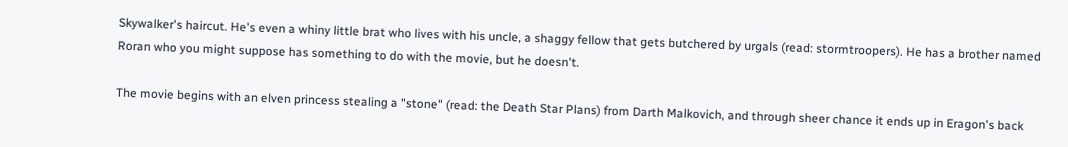Skywalker's haircut. He's even a whiny little brat who lives with his uncle, a shaggy fellow that gets butchered by urgals (read: stormtroopers). He has a brother named Roran who you might suppose has something to do with the movie, but he doesn't.

The movie begins with an elven princess stealing a "stone" (read: the Death Star Plans) from Darth Malkovich, and through sheer chance it ends up in Eragon's back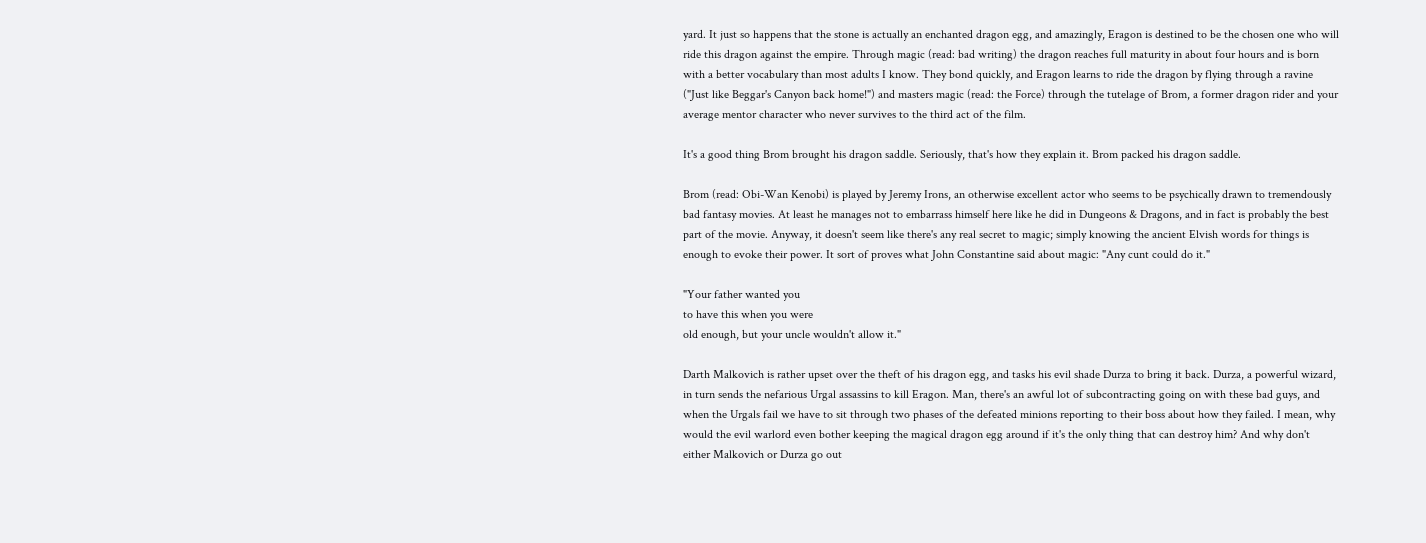yard. It just so happens that the stone is actually an enchanted dragon egg, and amazingly, Eragon is destined to be the chosen one who will ride this dragon against the empire. Through magic (read: bad writing) the dragon reaches full maturity in about four hours and is born with a better vocabulary than most adults I know. They bond quickly, and Eragon learns to ride the dragon by flying through a ravine ("Just like Beggar's Canyon back home!") and masters magic (read: the Force) through the tutelage of Brom, a former dragon rider and your average mentor character who never survives to the third act of the film.

It's a good thing Brom brought his dragon saddle. Seriously, that's how they explain it. Brom packed his dragon saddle.

Brom (read: Obi-Wan Kenobi) is played by Jeremy Irons, an otherwise excellent actor who seems to be psychically drawn to tremendously bad fantasy movies. At least he manages not to embarrass himself here like he did in Dungeons & Dragons, and in fact is probably the best part of the movie. Anyway, it doesn't seem like there's any real secret to magic; simply knowing the ancient Elvish words for things is enough to evoke their power. It sort of proves what John Constantine said about magic: "Any cunt could do it."

"Your father wanted you
to have this when you were
old enough, but your uncle wouldn't allow it."

Darth Malkovich is rather upset over the theft of his dragon egg, and tasks his evil shade Durza to bring it back. Durza, a powerful wizard, in turn sends the nefarious Urgal assassins to kill Eragon. Man, there's an awful lot of subcontracting going on with these bad guys, and when the Urgals fail we have to sit through two phases of the defeated minions reporting to their boss about how they failed. I mean, why would the evil warlord even bother keeping the magical dragon egg around if it's the only thing that can destroy him? And why don't either Malkovich or Durza go out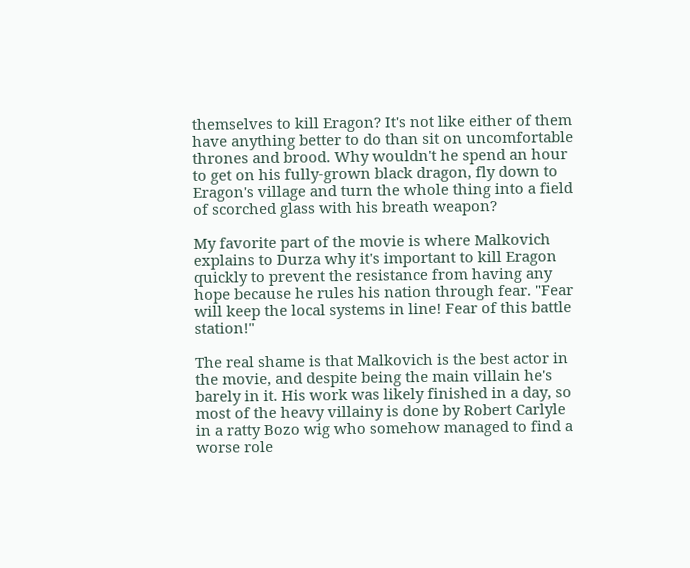themselves to kill Eragon? It's not like either of them have anything better to do than sit on uncomfortable thrones and brood. Why wouldn't he spend an hour to get on his fully-grown black dragon, fly down to Eragon's village and turn the whole thing into a field of scorched glass with his breath weapon?

My favorite part of the movie is where Malkovich explains to Durza why it's important to kill Eragon quickly to prevent the resistance from having any hope because he rules his nation through fear. "Fear will keep the local systems in line! Fear of this battle station!"

The real shame is that Malkovich is the best actor in the movie, and despite being the main villain he's barely in it. His work was likely finished in a day, so most of the heavy villainy is done by Robert Carlyle in a ratty Bozo wig who somehow managed to find a worse role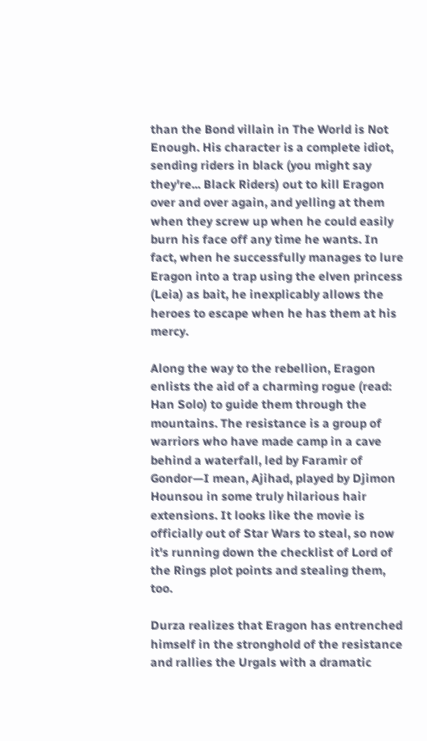than the Bond villain in The World is Not Enough. His character is a complete idiot, sending riders in black (you might say they're... Black Riders) out to kill Eragon over and over again, and yelling at them when they screw up when he could easily burn his face off any time he wants. In fact, when he successfully manages to lure Eragon into a trap using the elven princess (Leia) as bait, he inexplicably allows the heroes to escape when he has them at his mercy.

Along the way to the rebellion, Eragon enlists the aid of a charming rogue (read: Han Solo) to guide them through the mountains. The resistance is a group of warriors who have made camp in a cave behind a waterfall, led by Faramir of Gondor—I mean, Ajihad, played by Djimon Hounsou in some truly hilarious hair extensions. It looks like the movie is officially out of Star Wars to steal, so now it's running down the checklist of Lord of the Rings plot points and stealing them, too.

Durza realizes that Eragon has entrenched himself in the stronghold of the resistance and rallies the Urgals with a dramatic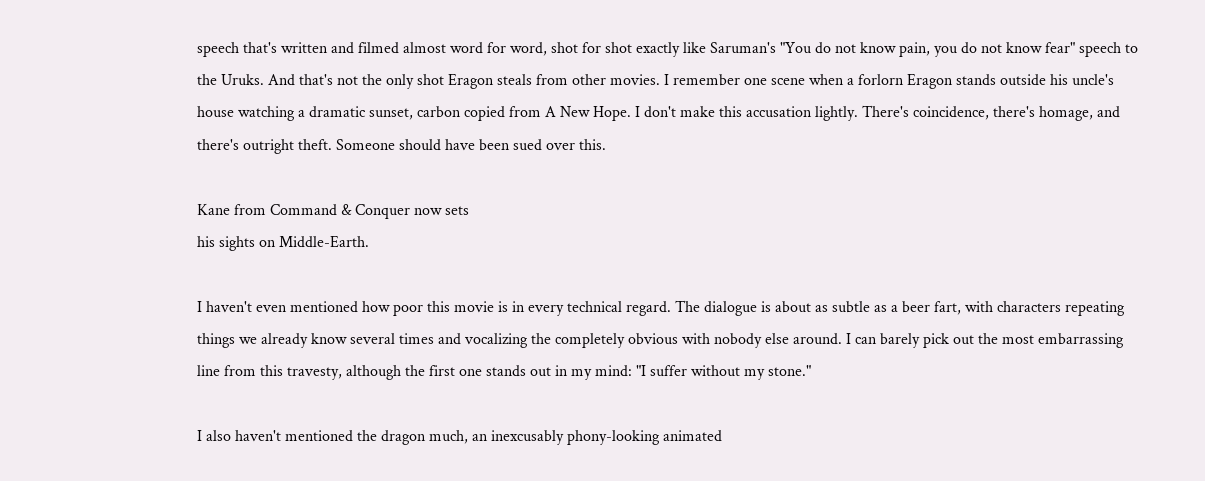speech that's written and filmed almost word for word, shot for shot exactly like Saruman's "You do not know pain, you do not know fear" speech to the Uruks. And that's not the only shot Eragon steals from other movies. I remember one scene when a forlorn Eragon stands outside his uncle's house watching a dramatic sunset, carbon copied from A New Hope. I don't make this accusation lightly. There's coincidence, there's homage, and there's outright theft. Someone should have been sued over this.

Kane from Command & Conquer now sets
his sights on Middle-Earth.

I haven't even mentioned how poor this movie is in every technical regard. The dialogue is about as subtle as a beer fart, with characters repeating things we already know several times and vocalizing the completely obvious with nobody else around. I can barely pick out the most embarrassing line from this travesty, although the first one stands out in my mind: "I suffer without my stone."

I also haven't mentioned the dragon much, an inexcusably phony-looking animated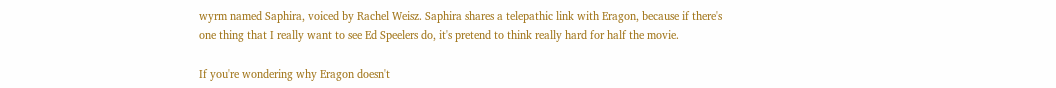wyrm named Saphira, voiced by Rachel Weisz. Saphira shares a telepathic link with Eragon, because if there's one thing that I really want to see Ed Speelers do, it's pretend to think really hard for half the movie.

If you're wondering why Eragon doesn't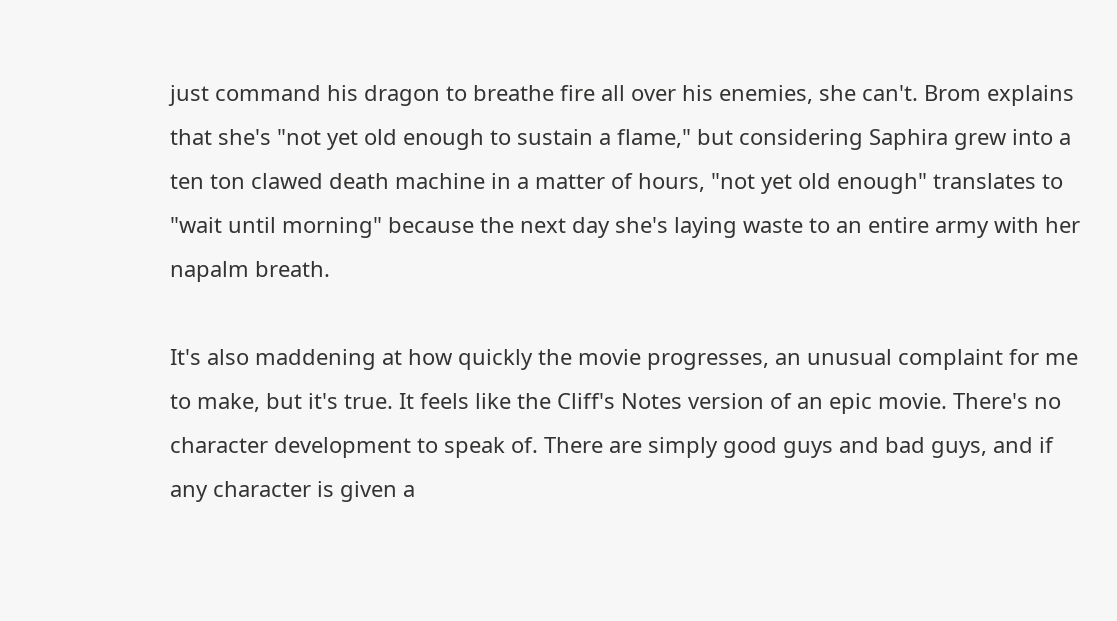just command his dragon to breathe fire all over his enemies, she can't. Brom explains that she's "not yet old enough to sustain a flame," but considering Saphira grew into a ten ton clawed death machine in a matter of hours, "not yet old enough" translates to "wait until morning" because the next day she's laying waste to an entire army with her napalm breath.

It's also maddening at how quickly the movie progresses, an unusual complaint for me to make, but it's true. It feels like the Cliff's Notes version of an epic movie. There's no character development to speak of. There are simply good guys and bad guys, and if any character is given a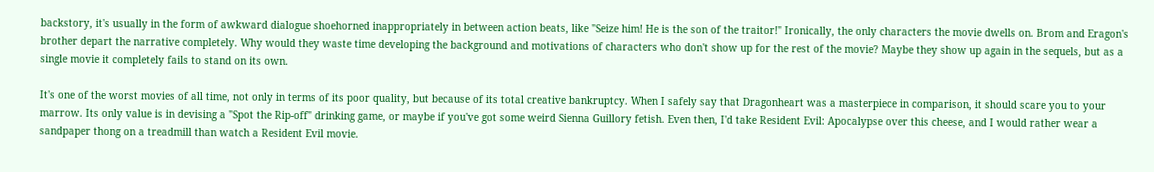backstory, it's usually in the form of awkward dialogue shoehorned inappropriately in between action beats, like "Seize him! He is the son of the traitor!" Ironically, the only characters the movie dwells on. Brom and Eragon's brother depart the narrative completely. Why would they waste time developing the background and motivations of characters who don't show up for the rest of the movie? Maybe they show up again in the sequels, but as a single movie it completely fails to stand on its own.

It's one of the worst movies of all time, not only in terms of its poor quality, but because of its total creative bankruptcy. When I safely say that Dragonheart was a masterpiece in comparison, it should scare you to your marrow. Its only value is in devising a "Spot the Rip-off" drinking game, or maybe if you've got some weird Sienna Guillory fetish. Even then, I'd take Resident Evil: Apocalypse over this cheese, and I would rather wear a sandpaper thong on a treadmill than watch a Resident Evil movie.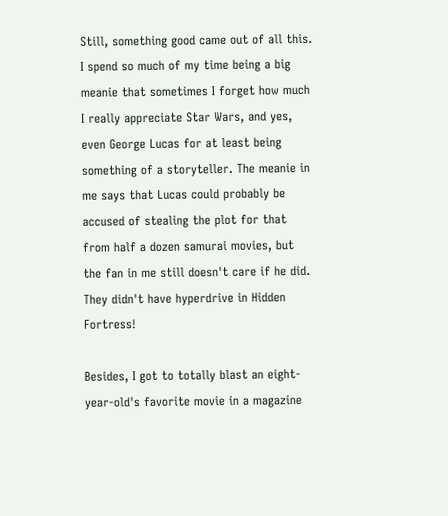Still, something good came out of all this. I spend so much of my time being a big meanie that sometimes I forget how much I really appreciate Star Wars, and yes, even George Lucas for at least being something of a storyteller. The meanie in me says that Lucas could probably be accused of stealing the plot for that from half a dozen samurai movies, but the fan in me still doesn't care if he did. They didn't have hyperdrive in Hidden Fortress!

Besides, I got to totally blast an eight-year-old's favorite movie in a magazine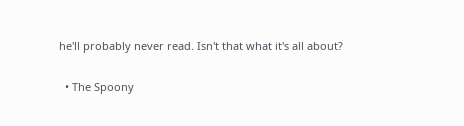he'll probably never read. Isn't that what it's all about?

  • The Spoony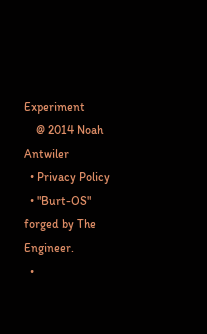Experiment
    @ 2014 Noah Antwiler
  • Privacy Policy
  • "Burt-OS" forged by The Engineer.
  •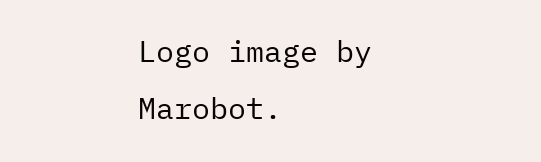Logo image by Marobot.